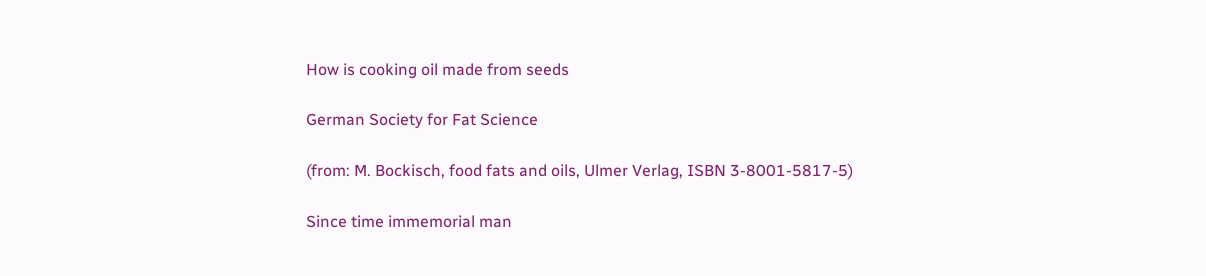How is cooking oil made from seeds

German Society for Fat Science

(from: M. Bockisch, food fats and oils, Ulmer Verlag, ISBN 3-8001-5817-5)

Since time immemorial man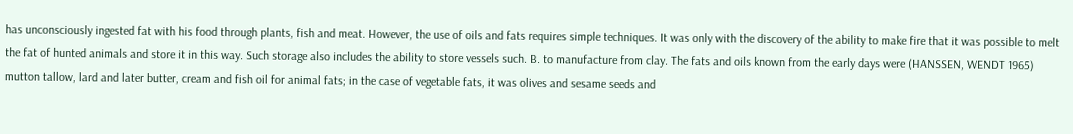has unconsciously ingested fat with his food through plants, fish and meat. However, the use of oils and fats requires simple techniques. It was only with the discovery of the ability to make fire that it was possible to melt the fat of hunted animals and store it in this way. Such storage also includes the ability to store vessels such. B. to manufacture from clay. The fats and oils known from the early days were (HANSSEN, WENDT 1965) mutton tallow, lard and later butter, cream and fish oil for animal fats; in the case of vegetable fats, it was olives and sesame seeds and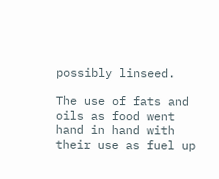possibly linseed.

The use of fats and oils as food went hand in hand with their use as fuel up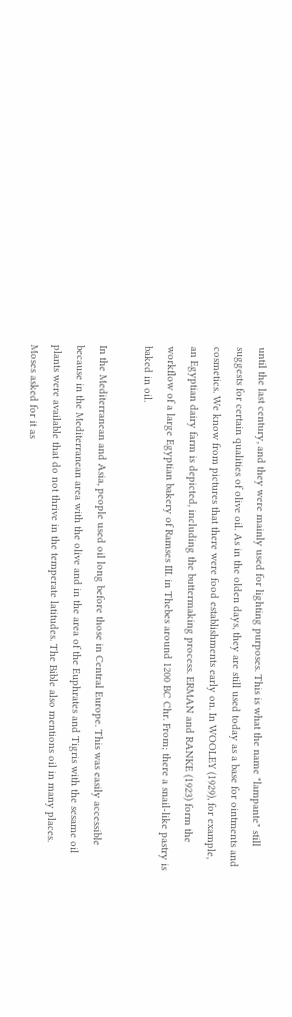until the last century, and they were mainly used for lighting purposes. This is what the name "lampante" still suggests for certain qualities of olive oil. As in the olden days, they are still used today as a base for ointments and cosmetics. We know from pictures that there were food establishments early on. In WOOLEY (1929), for example, an Egyptian dairy farm is depicted, including the buttermaking process. ERMAN and RANKE (1923) form the workflow of a large Egyptian bakery of Ramses III. in Thebes around 1200 BC Chr. From; there a snail-like pastry is baked in oil.

In the Mediterranean and Asia, people used oil long before those in Central Europe. This was easily accessible because in the Mediterranean area with the olive and in the area of the Euphrates and Tigris with the sesame oil plants were available that do not thrive in the temperate latitudes. The Bible also mentions oil in many places. Moses asked for it as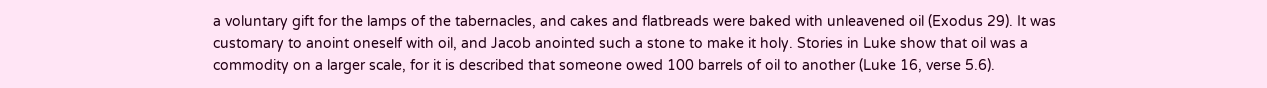a voluntary gift for the lamps of the tabernacles, and cakes and flatbreads were baked with unleavened oil (Exodus 29). It was customary to anoint oneself with oil, and Jacob anointed such a stone to make it holy. Stories in Luke show that oil was a commodity on a larger scale, for it is described that someone owed 100 barrels of oil to another (Luke 16, verse 5.6).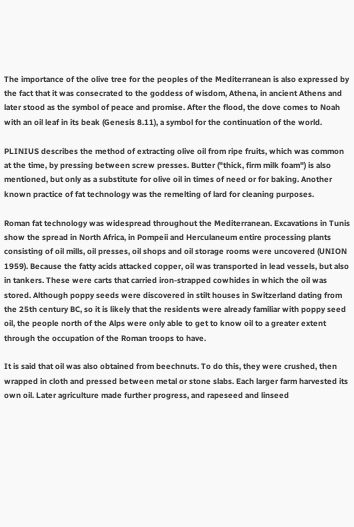The importance of the olive tree for the peoples of the Mediterranean is also expressed by the fact that it was consecrated to the goddess of wisdom, Athena, in ancient Athens and later stood as the symbol of peace and promise. After the flood, the dove comes to Noah with an oil leaf in its beak (Genesis 8.11), a symbol for the continuation of the world.

PLINIUS describes the method of extracting olive oil from ripe fruits, which was common at the time, by pressing between screw presses. Butter ("thick, firm milk foam") is also mentioned, but only as a substitute for olive oil in times of need or for baking. Another known practice of fat technology was the remelting of lard for cleaning purposes.

Roman fat technology was widespread throughout the Mediterranean. Excavations in Tunis show the spread in North Africa, in Pompeii and Herculaneum entire processing plants consisting of oil mills, oil presses, oil shops and oil storage rooms were uncovered (UNION 1959). Because the fatty acids attacked copper, oil was transported in lead vessels, but also in tankers. These were carts that carried iron-strapped cowhides in which the oil was stored. Although poppy seeds were discovered in stilt houses in Switzerland dating from the 25th century BC, so it is likely that the residents were already familiar with poppy seed oil, the people north of the Alps were only able to get to know oil to a greater extent through the occupation of the Roman troops to have.

It is said that oil was also obtained from beechnuts. To do this, they were crushed, then wrapped in cloth and pressed between metal or stone slabs. Each larger farm harvested its own oil. Later agriculture made further progress, and rapeseed and linseed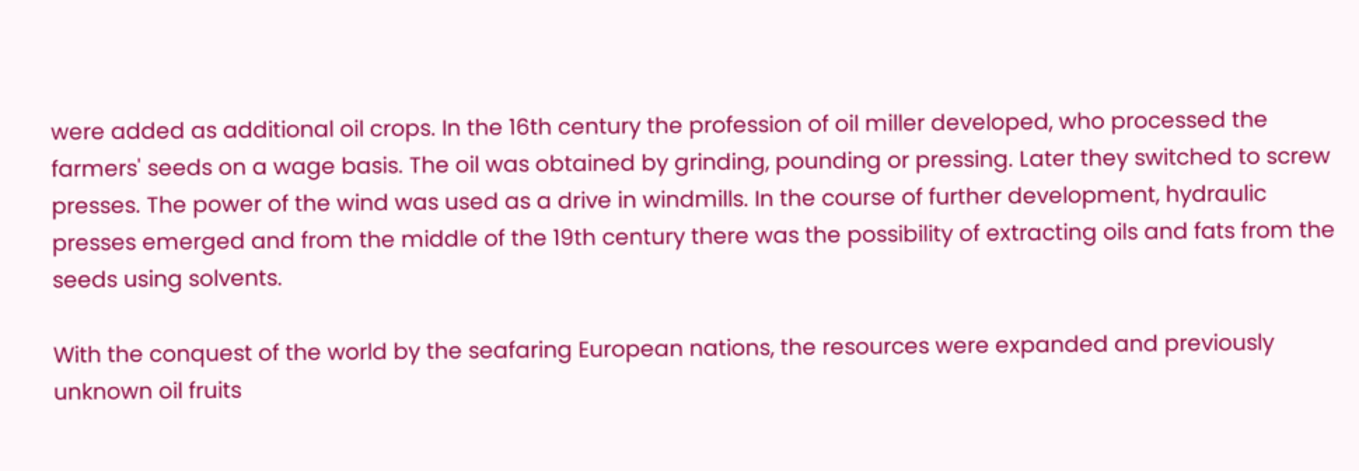were added as additional oil crops. In the 16th century the profession of oil miller developed, who processed the farmers' seeds on a wage basis. The oil was obtained by grinding, pounding or pressing. Later they switched to screw presses. The power of the wind was used as a drive in windmills. In the course of further development, hydraulic presses emerged and from the middle of the 19th century there was the possibility of extracting oils and fats from the seeds using solvents.

With the conquest of the world by the seafaring European nations, the resources were expanded and previously unknown oil fruits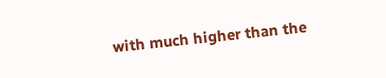with much higher than the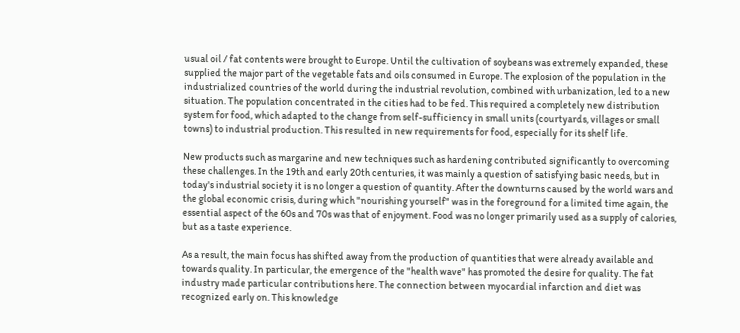usual oil / fat contents were brought to Europe. Until the cultivation of soybeans was extremely expanded, these supplied the major part of the vegetable fats and oils consumed in Europe. The explosion of the population in the industrialized countries of the world during the industrial revolution, combined with urbanization, led to a new situation. The population concentrated in the cities had to be fed. This required a completely new distribution system for food, which adapted to the change from self-sufficiency in small units (courtyards, villages or small towns) to industrial production. This resulted in new requirements for food, especially for its shelf life.

New products such as margarine and new techniques such as hardening contributed significantly to overcoming these challenges. In the 19th and early 20th centuries, it was mainly a question of satisfying basic needs, but in today's industrial society it is no longer a question of quantity. After the downturns caused by the world wars and the global economic crisis, during which "nourishing yourself" was in the foreground for a limited time again, the essential aspect of the 60s and 70s was that of enjoyment. Food was no longer primarily used as a supply of calories, but as a taste experience.

As a result, the main focus has shifted away from the production of quantities that were already available and towards quality. In particular, the emergence of the "health wave" has promoted the desire for quality. The fat industry made particular contributions here. The connection between myocardial infarction and diet was recognized early on. This knowledge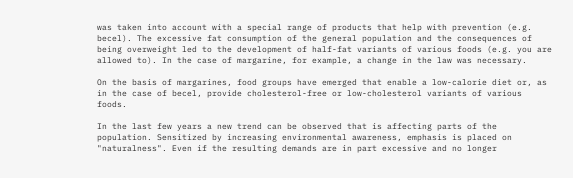was taken into account with a special range of products that help with prevention (e.g. becel). The excessive fat consumption of the general population and the consequences of being overweight led to the development of half-fat variants of various foods (e.g. you are allowed to). In the case of margarine, for example, a change in the law was necessary.

On the basis of margarines, food groups have emerged that enable a low-calorie diet or, as in the case of becel, provide cholesterol-free or low-cholesterol variants of various foods.

In the last few years a new trend can be observed that is affecting parts of the population. Sensitized by increasing environmental awareness, emphasis is placed on "naturalness". Even if the resulting demands are in part excessive and no longer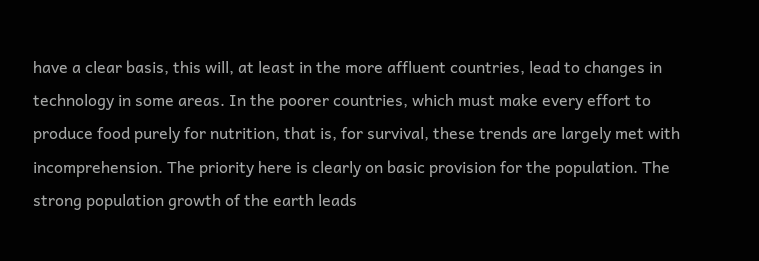have a clear basis, this will, at least in the more affluent countries, lead to changes in technology in some areas. In the poorer countries, which must make every effort to produce food purely for nutrition, that is, for survival, these trends are largely met with incomprehension. The priority here is clearly on basic provision for the population. The strong population growth of the earth leads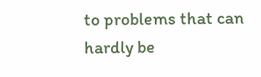to problems that can hardly be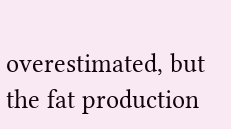overestimated, but the fat production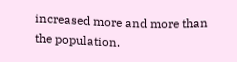increased more and more than the population.